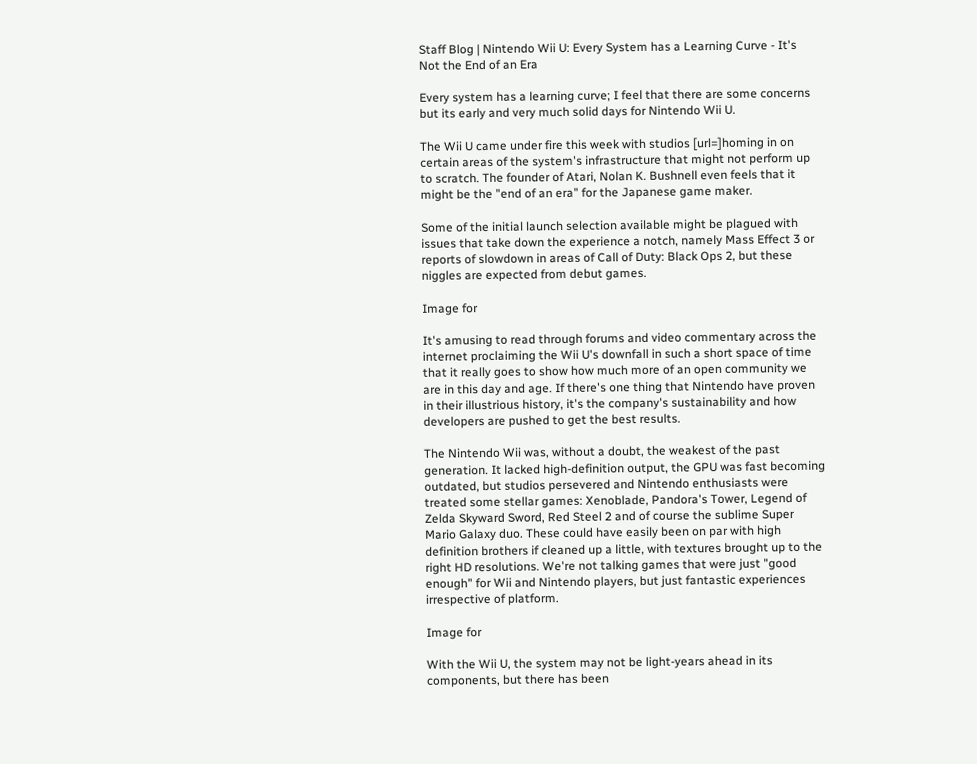Staff Blog | Nintendo Wii U: Every System has a Learning Curve - It's Not the End of an Era

Every system has a learning curve; I feel that there are some concerns but its early and very much solid days for Nintendo Wii U.

The Wii U came under fire this week with studios [url=]homing in on certain areas of the system's infrastructure that might not perform up to scratch. The founder of Atari, Nolan K. Bushnell even feels that it might be the "end of an era" for the Japanese game maker.

Some of the initial launch selection available might be plagued with issues that take down the experience a notch, namely Mass Effect 3 or reports of slowdown in areas of Call of Duty: Black Ops 2, but these niggles are expected from debut games.

Image for

It's amusing to read through forums and video commentary across the internet proclaiming the Wii U's downfall in such a short space of time that it really goes to show how much more of an open community we are in this day and age. If there's one thing that Nintendo have proven in their illustrious history, it's the company's sustainability and how developers are pushed to get the best results.

The Nintendo Wii was, without a doubt, the weakest of the past generation. It lacked high-definition output, the GPU was fast becoming outdated, but studios persevered and Nintendo enthusiasts were treated some stellar games: Xenoblade, Pandora's Tower, Legend of Zelda Skyward Sword, Red Steel 2 and of course the sublime Super Mario Galaxy duo. These could have easily been on par with high definition brothers if cleaned up a little, with textures brought up to the right HD resolutions. We're not talking games that were just "good enough" for Wii and Nintendo players, but just fantastic experiences irrespective of platform.

Image for

With the Wii U, the system may not be light-years ahead in its components, but there has been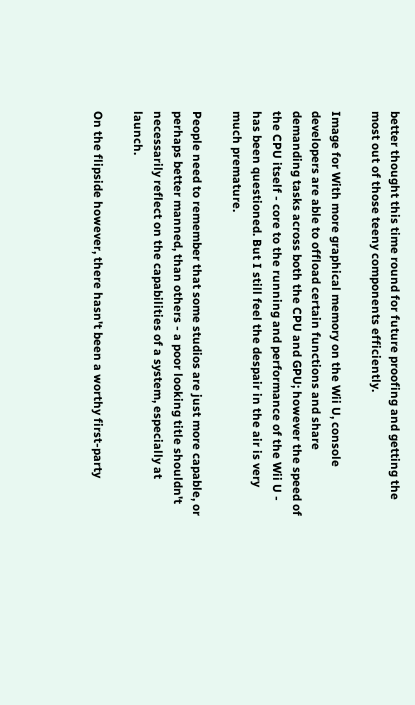better thought this time round for future proofing and getting the most out of those teeny components efficiently.

Image for With more graphical memory on the Wii U, console developers are able to offload certain functions and share demanding tasks across both the CPU and GPU; however the speed of the CPU itself - core to the running and performance of the Wii U - has been questioned. But I still feel the despair in the air is very much premature.

People need to remember that some studios are just more capable, or perhaps better manned, than others - a poor looking title shouldn't necessarily reflect on the capabilities of a system, especially at launch.

On the flipside however, there hasn't been a worthy first-party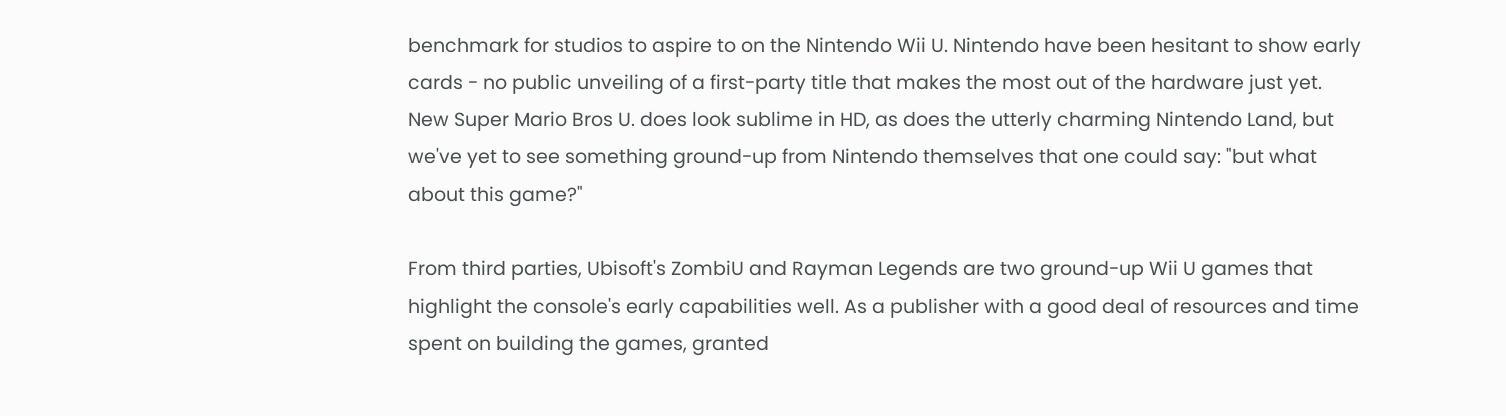benchmark for studios to aspire to on the Nintendo Wii U. Nintendo have been hesitant to show early cards - no public unveiling of a first-party title that makes the most out of the hardware just yet. New Super Mario Bros U. does look sublime in HD, as does the utterly charming Nintendo Land, but we've yet to see something ground-up from Nintendo themselves that one could say: "but what about this game?"

From third parties, Ubisoft's ZombiU and Rayman Legends are two ground-up Wii U games that highlight the console's early capabilities well. As a publisher with a good deal of resources and time spent on building the games, granted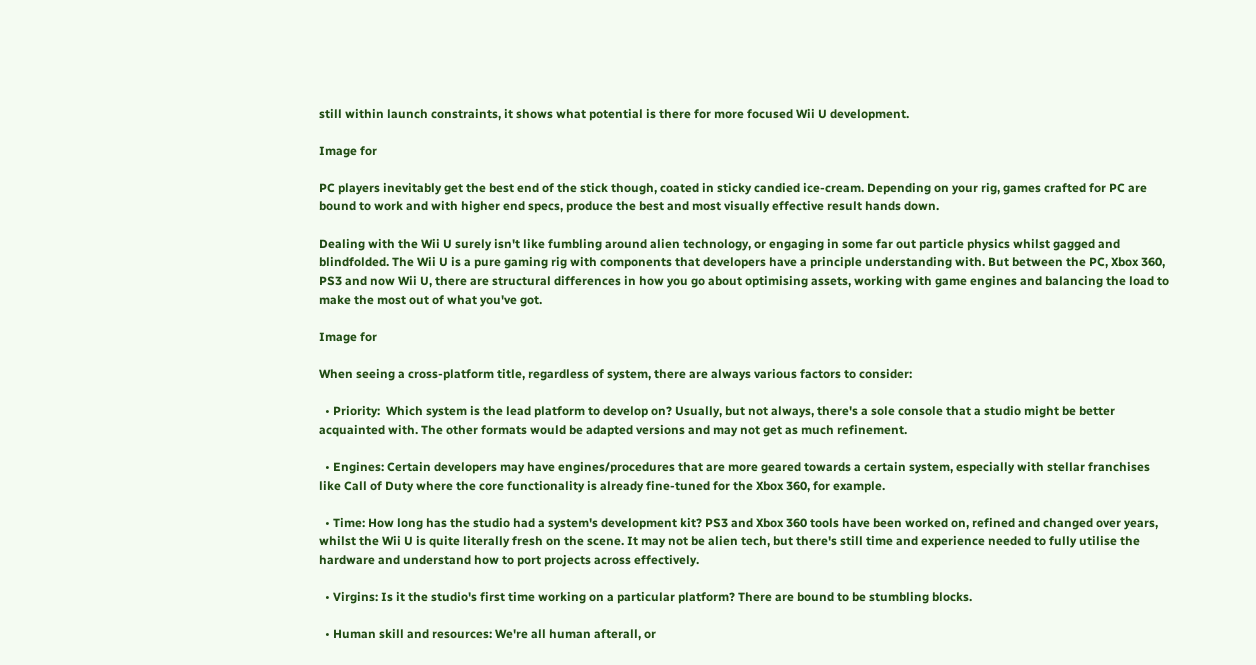still within launch constraints, it shows what potential is there for more focused Wii U development.

Image for

PC players inevitably get the best end of the stick though, coated in sticky candied ice-cream. Depending on your rig, games crafted for PC are bound to work and with higher end specs, produce the best and most visually effective result hands down.

Dealing with the Wii U surely isn't like fumbling around alien technology, or engaging in some far out particle physics whilst gagged and blindfolded. The Wii U is a pure gaming rig with components that developers have a principle understanding with. But between the PC, Xbox 360, PS3 and now Wii U, there are structural differences in how you go about optimising assets, working with game engines and balancing the load to make the most out of what you've got.

Image for

When seeing a cross-platform title, regardless of system, there are always various factors to consider:

  • Priority:  Which system is the lead platform to develop on? Usually, but not always, there's a sole console that a studio might be better acquainted with. The other formats would be adapted versions and may not get as much refinement.

  • Engines: Certain developers may have engines/procedures that are more geared towards a certain system, especially with stellar franchises like Call of Duty where the core functionality is already fine-tuned for the Xbox 360, for example.

  • Time: How long has the studio had a system's development kit? PS3 and Xbox 360 tools have been worked on, refined and changed over years, whilst the Wii U is quite literally fresh on the scene. It may not be alien tech, but there's still time and experience needed to fully utilise the hardware and understand how to port projects across effectively.

  • Virgins: Is it the studio's first time working on a particular platform? There are bound to be stumbling blocks.

  • Human skill and resources: We're all human afterall, or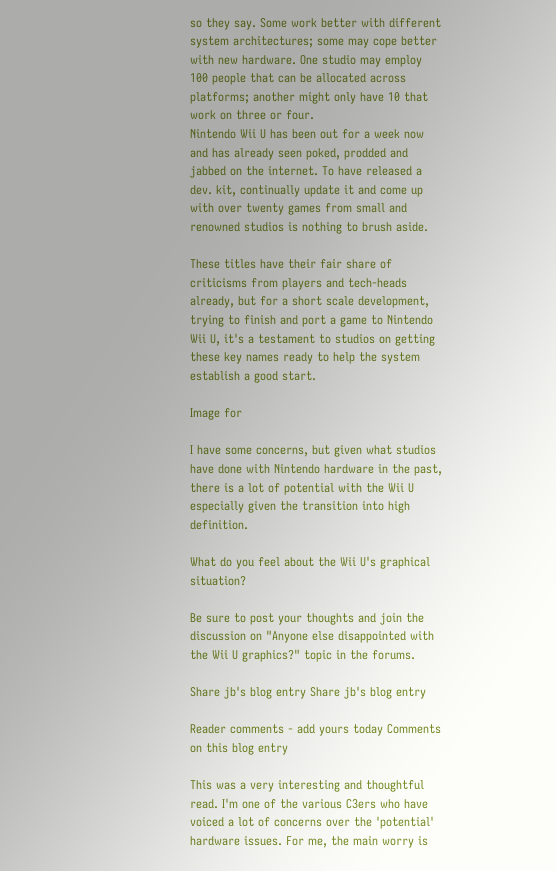so they say. Some work better with different system architectures; some may cope better with new hardware. One studio may employ 100 people that can be allocated across platforms; another might only have 10 that work on three or four.
Nintendo Wii U has been out for a week now and has already seen poked, prodded and jabbed on the internet. To have released a dev. kit, continually update it and come up with over twenty games from small and renowned studios is nothing to brush aside.

These titles have their fair share of criticisms from players and tech-heads already, but for a short scale development, trying to finish and port a game to Nintendo Wii U, it's a testament to studios on getting these key names ready to help the system establish a good start.

Image for

I have some concerns, but given what studios have done with Nintendo hardware in the past, there is a lot of potential with the Wii U especially given the transition into high definition.

What do you feel about the Wii U's graphical situation?

Be sure to post your thoughts and join the discussion on "Anyone else disappointed with the Wii U graphics?" topic in the forums.

Share jb's blog entry Share jb's blog entry

Reader comments - add yours today Comments on this blog entry

This was a very interesting and thoughtful read. I'm one of the various C3ers who have voiced a lot of concerns over the 'potential' hardware issues. For me, the main worry is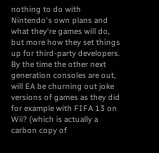nothing to do with Nintendo's own plans and what they're games will do, but more how they set things up for third-party developers. By the time the other next generation consoles are out, will EA be churning out joke versions of games as they did for example with FIFA 13 on Wii? (which is actually a carbon copy of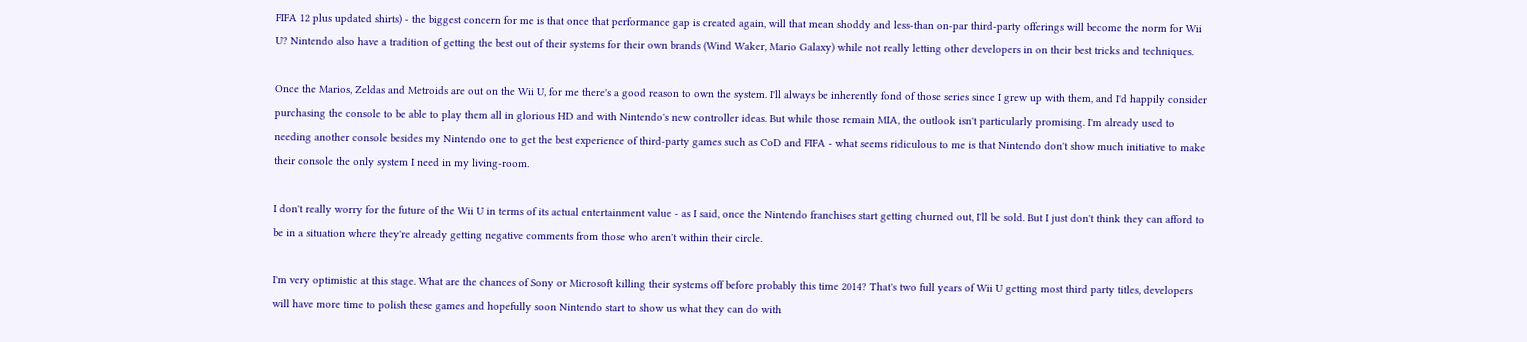FIFA 12 plus updated shirts) - the biggest concern for me is that once that performance gap is created again, will that mean shoddy and less-than on-par third-party offerings will become the norm for Wii U? Nintendo also have a tradition of getting the best out of their systems for their own brands (Wind Waker, Mario Galaxy) while not really letting other developers in on their best tricks and techniques.

Once the Marios, Zeldas and Metroids are out on the Wii U, for me there's a good reason to own the system. I'll always be inherently fond of those series since I grew up with them, and I'd happily consider purchasing the console to be able to play them all in glorious HD and with Nintendo's new controller ideas. But while those remain MIA, the outlook isn't particularly promising. I'm already used to needing another console besides my Nintendo one to get the best experience of third-party games such as CoD and FIFA - what seems ridiculous to me is that Nintendo don't show much initiative to make their console the only system I need in my living-room.

I don't really worry for the future of the Wii U in terms of its actual entertainment value - as I said, once the Nintendo franchises start getting churned out, I'll be sold. But I just don't think they can afford to be in a situation where they're already getting negative comments from those who aren't within their circle.

I'm very optimistic at this stage. What are the chances of Sony or Microsoft killing their systems off before probably this time 2014? That's two full years of Wii U getting most third party titles, developers will have more time to polish these games and hopefully soon Nintendo start to show us what they can do with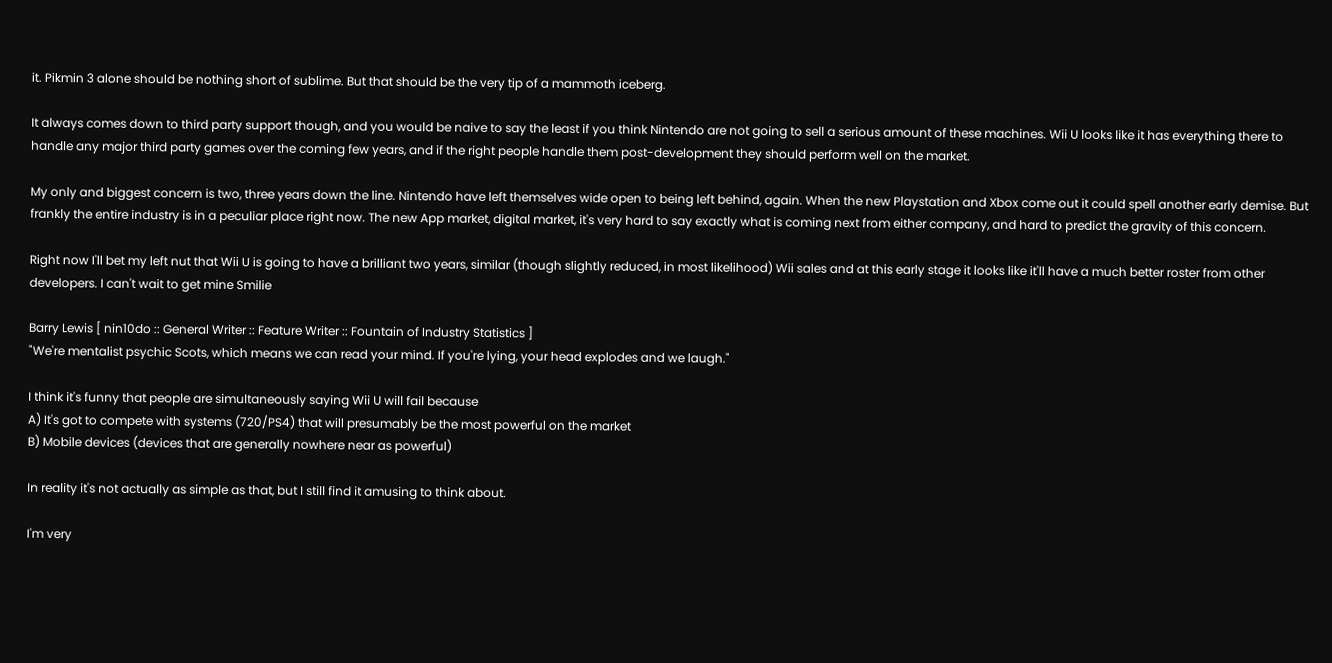it. Pikmin 3 alone should be nothing short of sublime. But that should be the very tip of a mammoth iceberg.

It always comes down to third party support though, and you would be naive to say the least if you think Nintendo are not going to sell a serious amount of these machines. Wii U looks like it has everything there to handle any major third party games over the coming few years, and if the right people handle them post-development they should perform well on the market.

My only and biggest concern is two, three years down the line. Nintendo have left themselves wide open to being left behind, again. When the new Playstation and Xbox come out it could spell another early demise. But frankly the entire industry is in a peculiar place right now. The new App market, digital market, it's very hard to say exactly what is coming next from either company, and hard to predict the gravity of this concern.

Right now I'll bet my left nut that Wii U is going to have a brilliant two years, similar (though slightly reduced, in most likelihood) Wii sales and at this early stage it looks like it'll have a much better roster from other developers. I can't wait to get mine Smilie

Barry Lewis [ nin10do :: General Writer :: Feature Writer :: Fountain of Industry Statistics ]
"We're mentalist psychic Scots, which means we can read your mind. If you're lying, your head explodes and we laugh."

I think it's funny that people are simultaneously saying Wii U will fail because
A) It's got to compete with systems (720/PS4) that will presumably be the most powerful on the market
B) Mobile devices (devices that are generally nowhere near as powerful)

In reality it's not actually as simple as that, but I still find it amusing to think about.

I'm very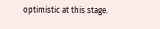optimistic at this stage.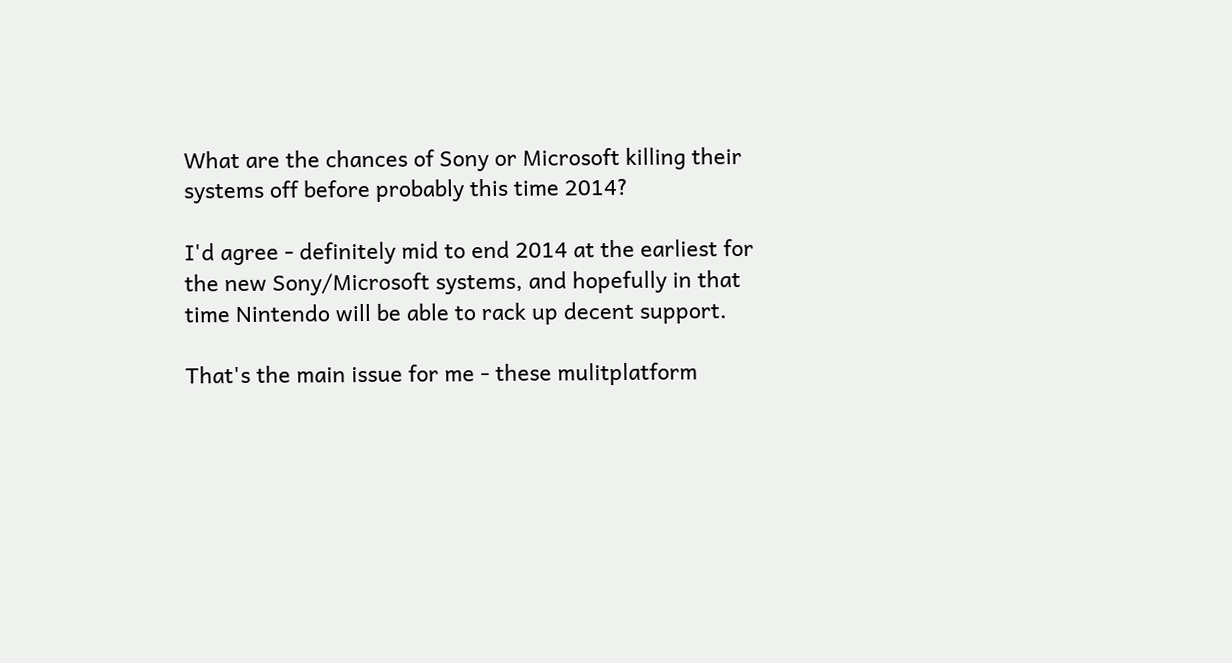What are the chances of Sony or Microsoft killing their systems off before probably this time 2014?

I'd agree - definitely mid to end 2014 at the earliest for the new Sony/Microsoft systems, and hopefully in that time Nintendo will be able to rack up decent support.

That's the main issue for me - these mulitplatform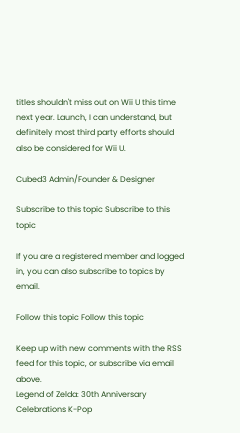titles shouldn't miss out on Wii U this time next year. Launch, I can understand, but definitely most third party efforts should also be considered for Wii U.

Cubed3 Admin/Founder & Designer

Subscribe to this topic Subscribe to this topic

If you are a registered member and logged in, you can also subscribe to topics by email.

Follow this topic Follow this topic

Keep up with new comments with the RSS feed for this topic, or subscribe via email above.
Legend of Zelda: 30th Anniversary Celebrations K-Pop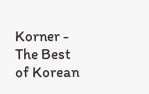Korner - The Best of Korean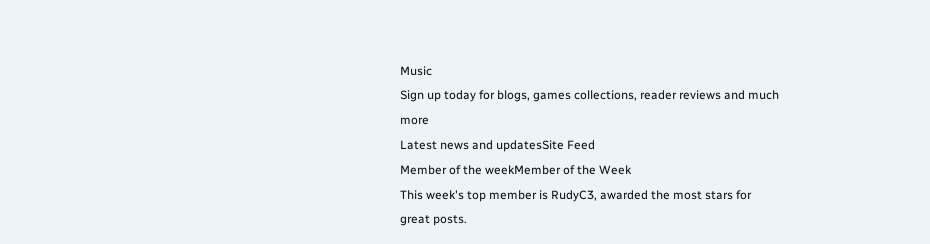Music
Sign up today for blogs, games collections, reader reviews and much more
Latest news and updatesSite Feed
Member of the weekMember of the Week
This week's top member is RudyC3, awarded the most stars for great posts.